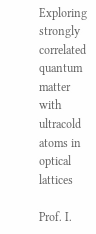Exploring strongly correlated quantum matter with ultracold atoms in optical lattices

Prof. I.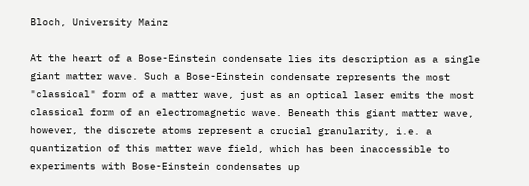Bloch, University Mainz

At the heart of a Bose-Einstein condensate lies its description as a single giant matter wave. Such a Bose-Einstein condensate represents the most "classical" form of a matter wave, just as an optical laser emits the most classical form of an electromagnetic wave. Beneath this giant matter wave, however, the discrete atoms represent a crucial granularity, i.e. a quantization of this matter wave field, which has been inaccessible to experiments with Bose-Einstein condensates up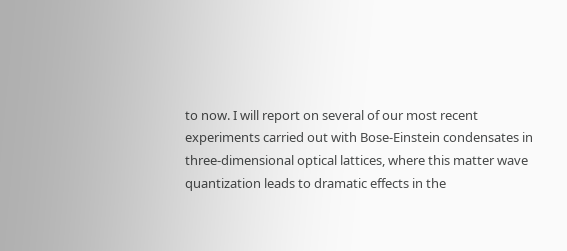to now. I will report on several of our most recent experiments carried out with Bose-Einstein condensates in three-dimensional optical lattices, where this matter wave quantization leads to dramatic effects in the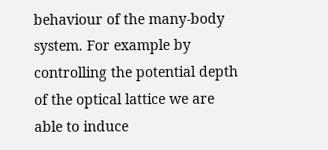behaviour of the many-body system. For example by controlling the potential depth of the optical lattice we are able to induce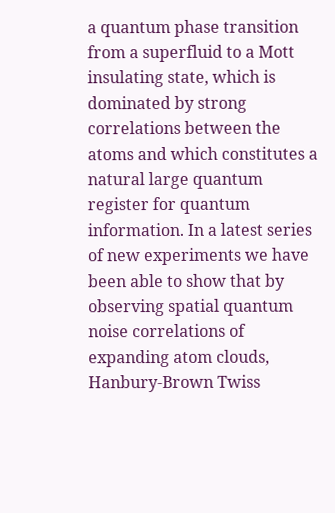a quantum phase transition from a superfluid to a Mott insulating state, which is dominated by strong correlations between the atoms and which constitutes a natural large quantum register for quantum information. In a latest series of new experiments we have been able to show that by observing spatial quantum noise correlations of expanding atom clouds, Hanbury-Brown Twiss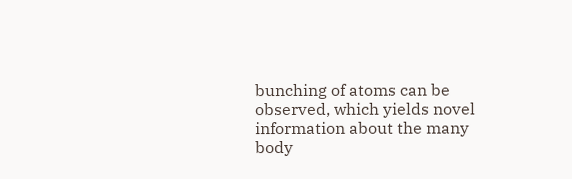bunching of atoms can be observed, which yields novel information about the many body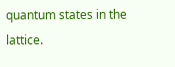quantum states in the lattice.